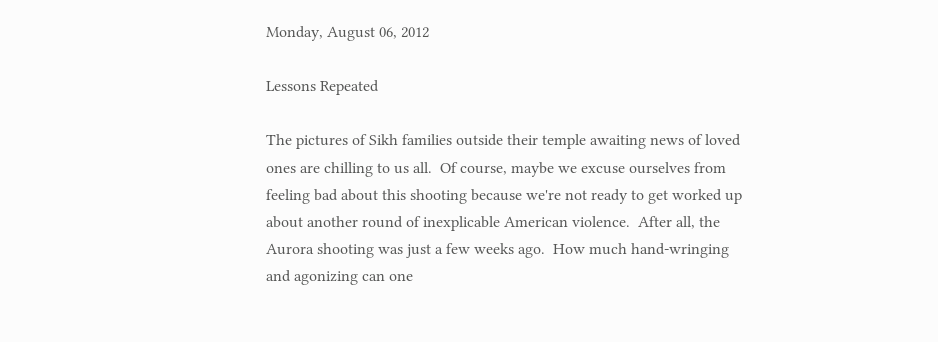Monday, August 06, 2012

Lessons Repeated

The pictures of Sikh families outside their temple awaiting news of loved ones are chilling to us all.  Of course, maybe we excuse ourselves from feeling bad about this shooting because we're not ready to get worked up about another round of inexplicable American violence.  After all, the Aurora shooting was just a few weeks ago.  How much hand-wringing and agonizing can one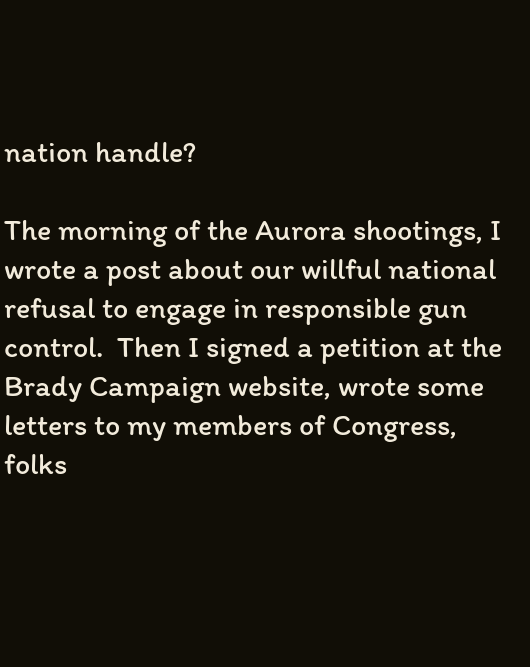nation handle?

The morning of the Aurora shootings, I wrote a post about our willful national refusal to engage in responsible gun control.  Then I signed a petition at the Brady Campaign website, wrote some letters to my members of Congress, folks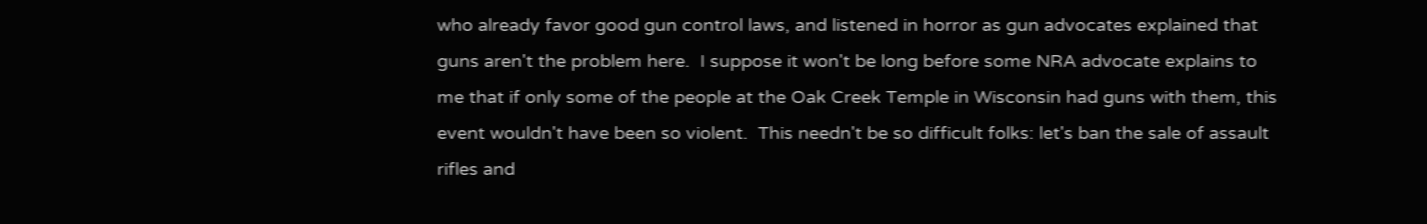who already favor good gun control laws, and listened in horror as gun advocates explained that guns aren't the problem here.  I suppose it won't be long before some NRA advocate explains to me that if only some of the people at the Oak Creek Temple in Wisconsin had guns with them, this event wouldn't have been so violent.  This needn't be so difficult folks: let's ban the sale of assault rifles and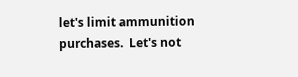let's limit ammunition purchases.  Let's not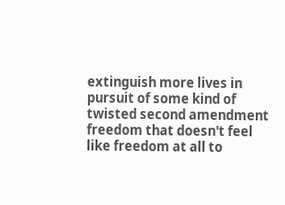extinguish more lives in pursuit of some kind of twisted second amendment freedom that doesn't feel like freedom at all to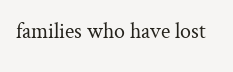families who have lost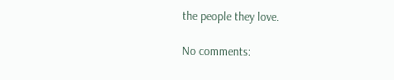the people they love.

No comments: